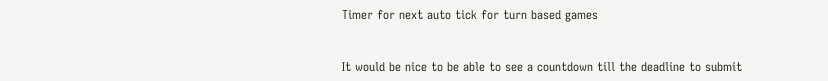Timer for next auto tick for turn based games


It would be nice to be able to see a countdown till the deadline to submit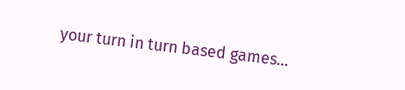your turn in turn based games…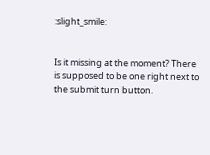:slight_smile:


Is it missing at the moment? There is supposed to be one right next to the submit turn button.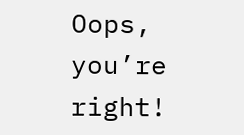Oops, you’re right!